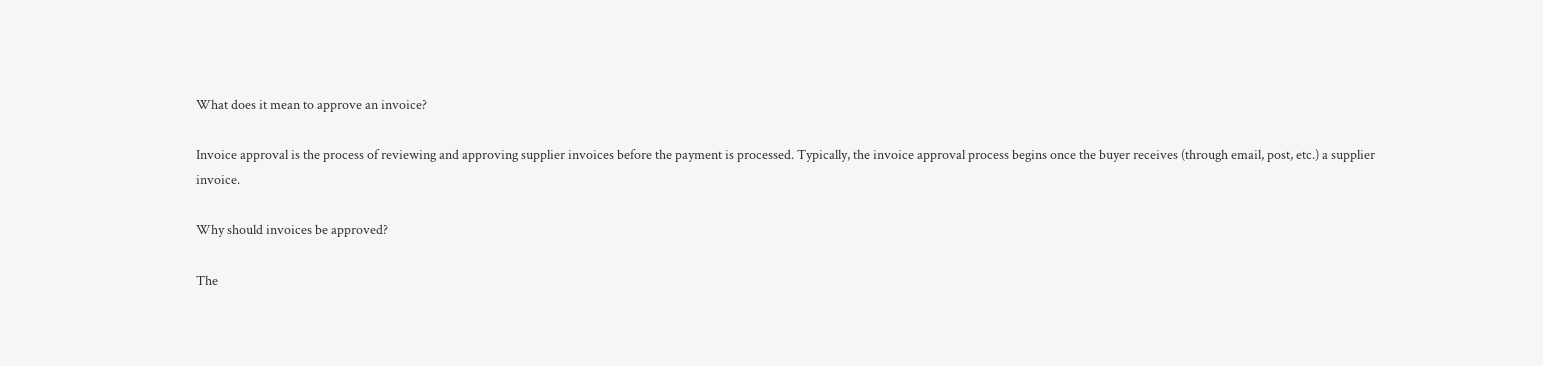What does it mean to approve an invoice?

Invoice approval is the process of reviewing and approving supplier invoices before the payment is processed. Typically, the invoice approval process begins once the buyer receives (through email, post, etc.) a supplier invoice.

Why should invoices be approved?

The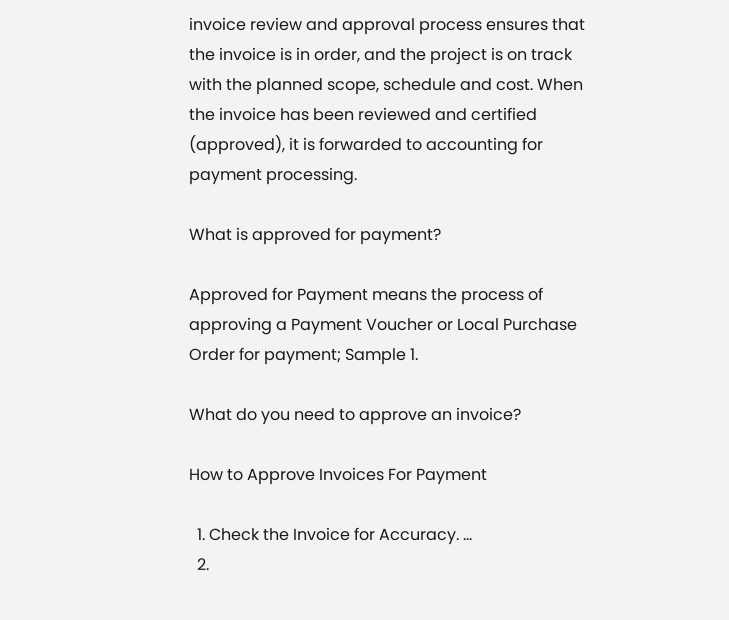invoice review and approval process ensures that the invoice is in order, and the project is on track with the planned scope, schedule and cost. When the invoice has been reviewed and certified (approved), it is forwarded to accounting for payment processing.

What is approved for payment?

Approved for Payment means the process of approving a Payment Voucher or Local Purchase Order for payment; Sample 1.

What do you need to approve an invoice?

How to Approve Invoices For Payment

  1. Check the Invoice for Accuracy. …
  2.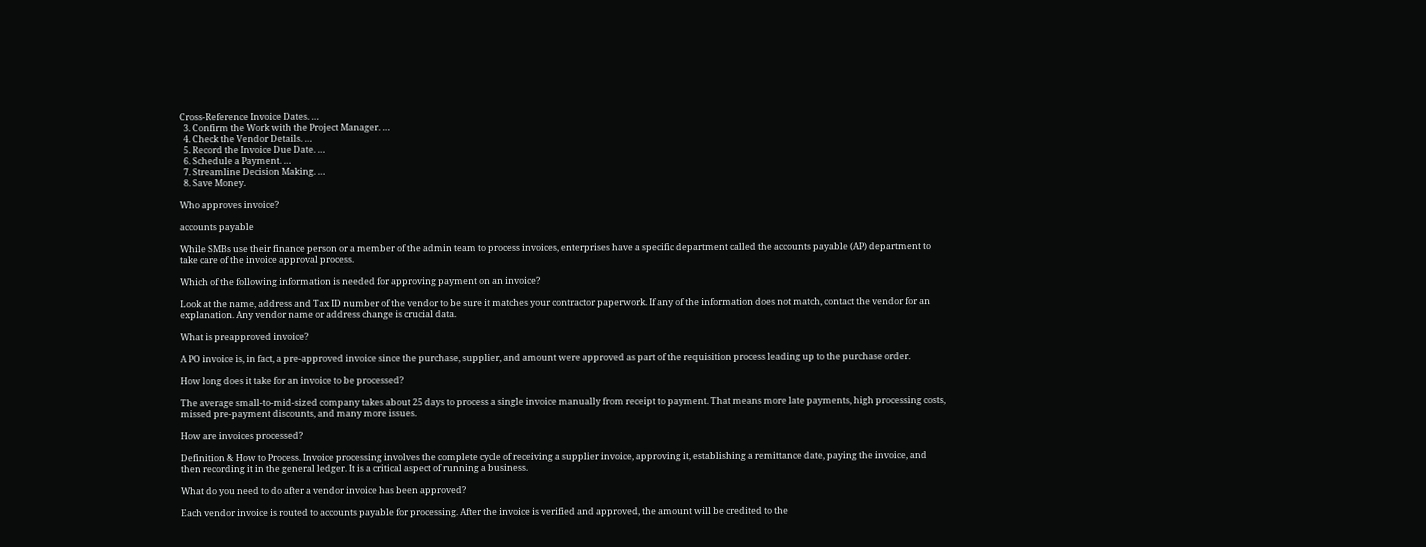Cross-Reference Invoice Dates. …
  3. Confirm the Work with the Project Manager. …
  4. Check the Vendor Details. …
  5. Record the Invoice Due Date. …
  6. Schedule a Payment. …
  7. Streamline Decision Making. …
  8. Save Money.

Who approves invoice?

accounts payable

While SMBs use their finance person or a member of the admin team to process invoices, enterprises have a specific department called the accounts payable (AP) department to take care of the invoice approval process.

Which of the following information is needed for approving payment on an invoice?

Look at the name, address and Tax ID number of the vendor to be sure it matches your contractor paperwork. If any of the information does not match, contact the vendor for an explanation. Any vendor name or address change is crucial data.

What is preapproved invoice?

A PO invoice is, in fact, a pre-approved invoice since the purchase, supplier, and amount were approved as part of the requisition process leading up to the purchase order.

How long does it take for an invoice to be processed?

The average small-to-mid-sized company takes about 25 days to process a single invoice manually from receipt to payment. That means more late payments, high processing costs, missed pre-payment discounts, and many more issues.

How are invoices processed?

Definition & How to Process. Invoice processing involves the complete cycle of receiving a supplier invoice, approving it, establishing a remittance date, paying the invoice, and then recording it in the general ledger. It is a critical aspect of running a business.

What do you need to do after a vendor invoice has been approved?

Each vendor invoice is routed to accounts payable for processing. After the invoice is verified and approved, the amount will be credited to the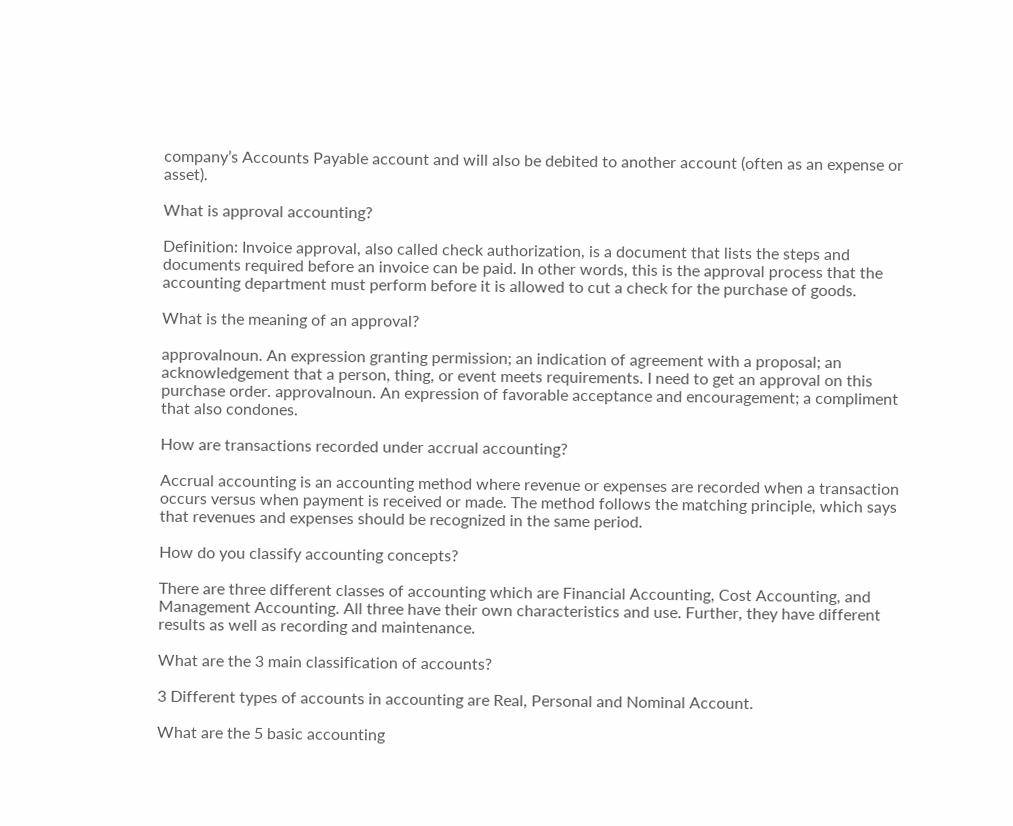company’s Accounts Payable account and will also be debited to another account (often as an expense or asset).

What is approval accounting?

Definition: Invoice approval, also called check authorization, is a document that lists the steps and documents required before an invoice can be paid. In other words, this is the approval process that the accounting department must perform before it is allowed to cut a check for the purchase of goods.

What is the meaning of an approval?

approvalnoun. An expression granting permission; an indication of agreement with a proposal; an acknowledgement that a person, thing, or event meets requirements. I need to get an approval on this purchase order. approvalnoun. An expression of favorable acceptance and encouragement; a compliment that also condones.

How are transactions recorded under accrual accounting?

Accrual accounting is an accounting method where revenue or expenses are recorded when a transaction occurs versus when payment is received or made. The method follows the matching principle, which says that revenues and expenses should be recognized in the same period.

How do you classify accounting concepts?

There are three different classes of accounting which are Financial Accounting, Cost Accounting, and Management Accounting. All three have their own characteristics and use. Further, they have different results as well as recording and maintenance.

What are the 3 main classification of accounts?

3 Different types of accounts in accounting are Real, Personal and Nominal Account.

What are the 5 basic accounting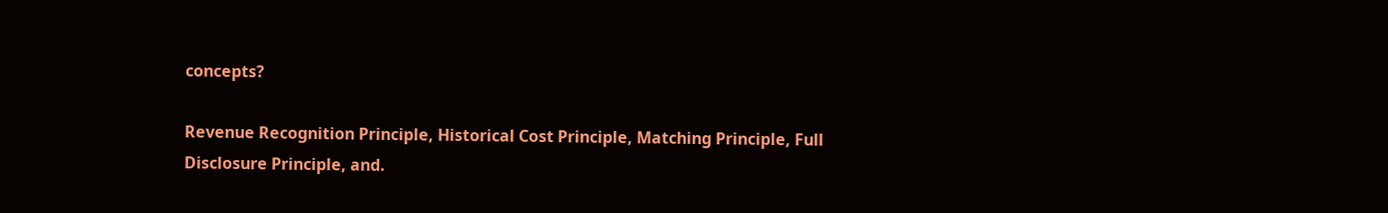concepts?

Revenue Recognition Principle, Historical Cost Principle, Matching Principle, Full Disclosure Principle, and.